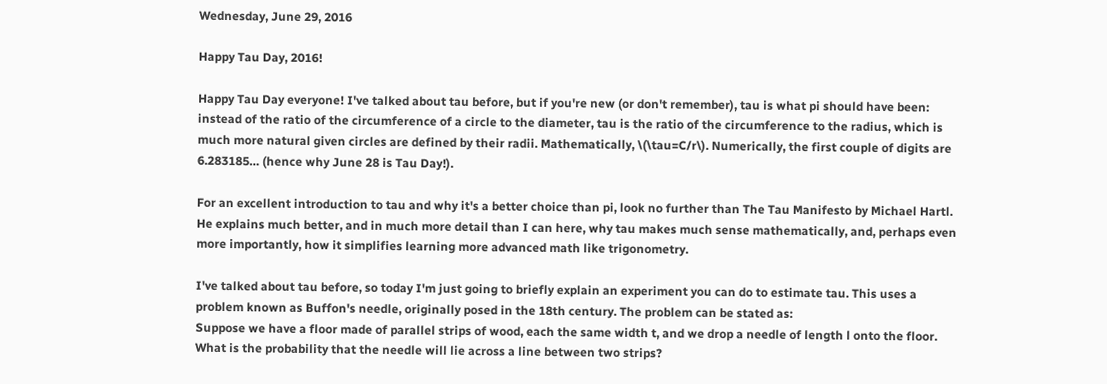Wednesday, June 29, 2016

Happy Tau Day, 2016!

Happy Tau Day everyone! I've talked about tau before, but if you're new (or don't remember), tau is what pi should have been: instead of the ratio of the circumference of a circle to the diameter, tau is the ratio of the circumference to the radius, which is much more natural given circles are defined by their radii. Mathematically, \(\tau=C/r\). Numerically, the first couple of digits are 6.283185… (hence why June 28 is Tau Day!).

For an excellent introduction to tau and why it's a better choice than pi, look no further than The Tau Manifesto by Michael Hartl. He explains much better, and in much more detail than I can here, why tau makes much sense mathematically, and, perhaps even more importantly, how it simplifies learning more advanced math like trigonometry.

I've talked about tau before, so today I'm just going to briefly explain an experiment you can do to estimate tau. This uses a problem known as Buffon's needle, originally posed in the 18th century. The problem can be stated as:
Suppose we have a floor made of parallel strips of wood, each the same width t, and we drop a needle of length l onto the floor. What is the probability that the needle will lie across a line between two strips?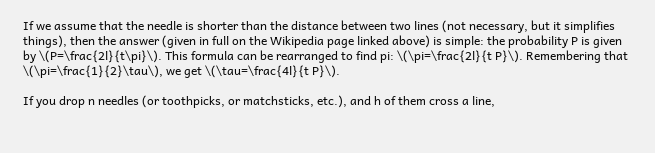If we assume that the needle is shorter than the distance between two lines (not necessary, but it simplifies things), then the answer (given in full on the Wikipedia page linked above) is simple: the probability P is given by \(P=\frac{2l}{t\pi}\). This formula can be rearranged to find pi: \(\pi=\frac{2l}{t P}\). Remembering that \(\pi=\frac{1}{2}\tau\), we get \(\tau=\frac{4l}{t P}\).

If you drop n needles (or toothpicks, or matchsticks, etc.), and h of them cross a line,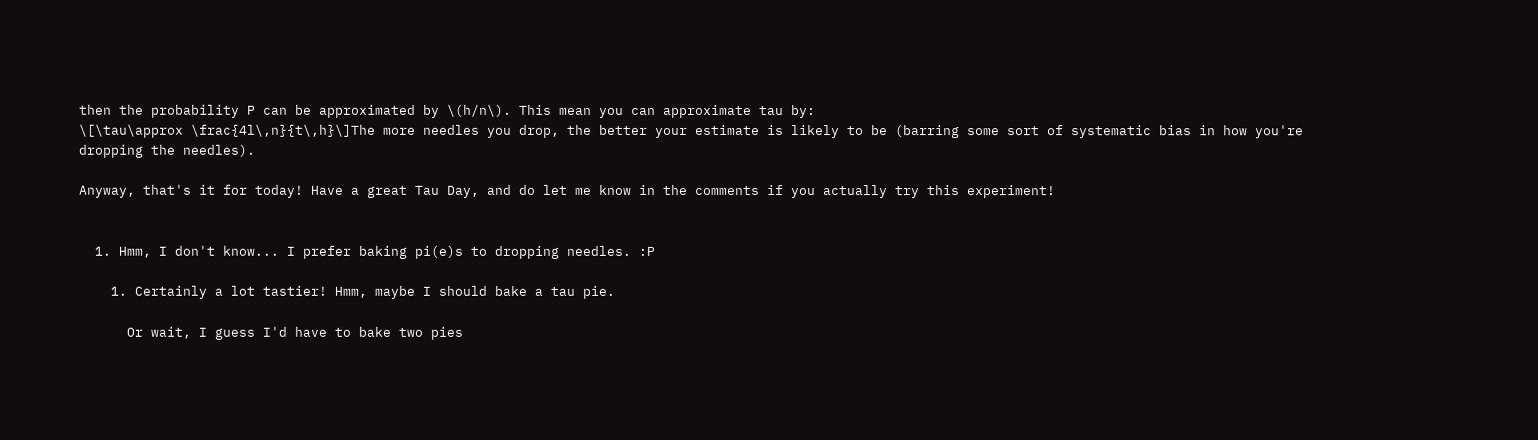then the probability P can be approximated by \(h/n\). This mean you can approximate tau by:
\[\tau\approx \frac{4l\,n}{t\,h}\]The more needles you drop, the better your estimate is likely to be (barring some sort of systematic bias in how you're dropping the needles).

Anyway, that's it for today! Have a great Tau Day, and do let me know in the comments if you actually try this experiment!


  1. Hmm, I don't know... I prefer baking pi(e)s to dropping needles. :P

    1. Certainly a lot tastier! Hmm, maybe I should bake a tau pie.

      Or wait, I guess I'd have to bake two pies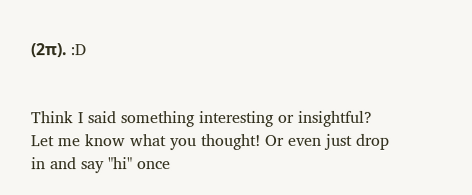(2π). :D


Think I said something interesting or insightful? Let me know what you thought! Or even just drop in and say "hi" once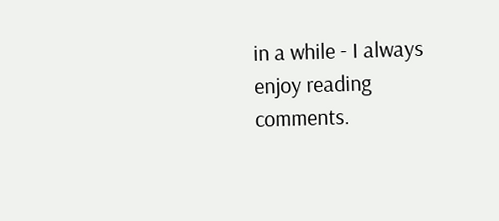in a while - I always enjoy reading comments.